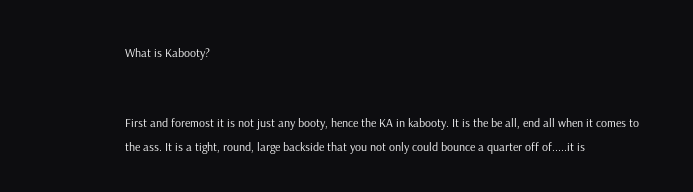What is Kabooty?


First and foremost it is not just any booty, hence the KA in kabooty. It is the be all, end all when it comes to the ass. It is a tight, round, large backside that you not only could bounce a quarter off of.....it is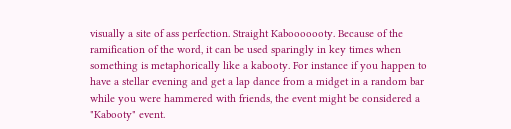visually a site of ass perfection. Straight Kabooooooty. Because of the ramification of the word, it can be used sparingly in key times when something is metaphorically like a kabooty. For instance if you happen to have a stellar evening and get a lap dance from a midget in a random bar while you were hammered with friends, the event might be considered a "Kabooty" event.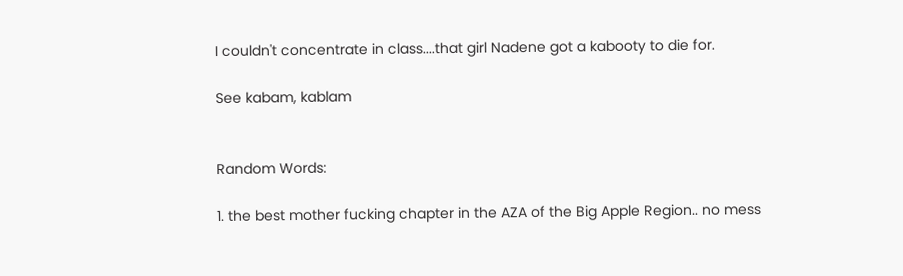I couldn't concentrate in class....that girl Nadene got a kabooty to die for.

See kabam, kablam


Random Words:

1. the best mother fucking chapter in the AZA of the Big Apple Region.. no mess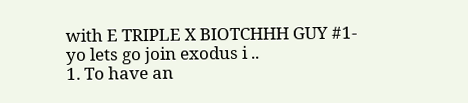with E TRIPLE X BIOTCHHH GUY #1- yo lets go join exodus i ..
1. To have an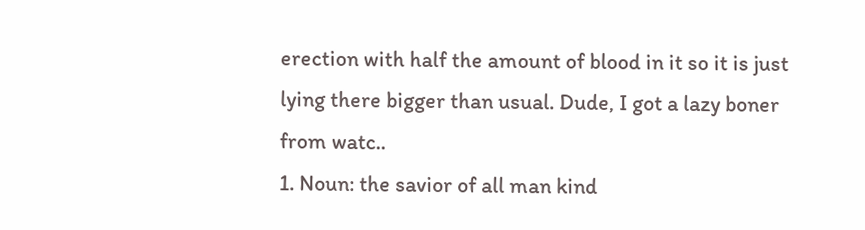erection with half the amount of blood in it so it is just lying there bigger than usual. Dude, I got a lazy boner from watc..
1. Noun: the savior of all man kind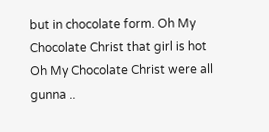but in chocolate form. Oh My Chocolate Christ that girl is hot Oh My Chocolate Christ were all gunna ..